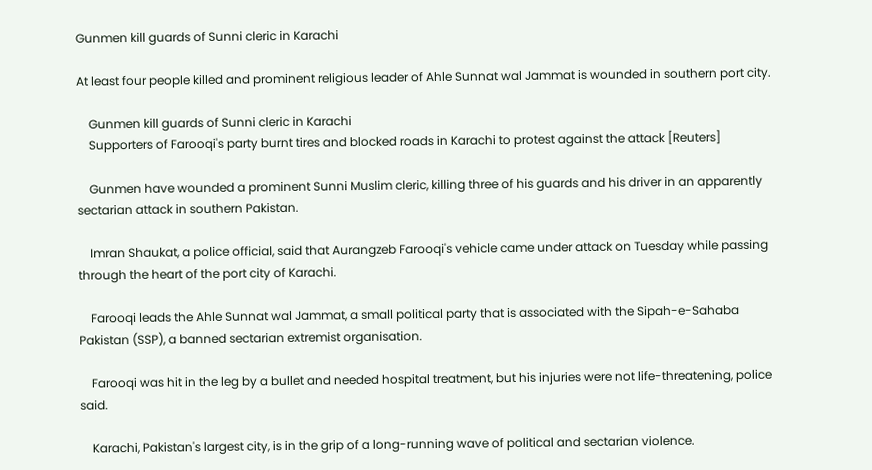Gunmen kill guards of Sunni cleric in Karachi

At least four people killed and prominent religious leader of Ahle Sunnat wal Jammat is wounded in southern port city.

    Gunmen kill guards of Sunni cleric in Karachi
    Supporters of Farooqi's party burnt tires and blocked roads in Karachi to protest against the attack [Reuters]

    Gunmen have wounded a prominent Sunni Muslim cleric, killing three of his guards and his driver in an apparently sectarian attack in southern Pakistan.

    Imran Shaukat, a police official, said that Aurangzeb Farooqi's vehicle came under attack on Tuesday while passing through the heart of the port city of Karachi.

    Farooqi leads the Ahle Sunnat wal Jammat, a small political party that is associated with the Sipah-e-Sahaba Pakistan (SSP), a banned sectarian extremist organisation.

    Farooqi was hit in the leg by a bullet and needed hospital treatment, but his injuries were not life-threatening, police said.

    Karachi, Pakistan's largest city, is in the grip of a long-running wave of political and sectarian violence.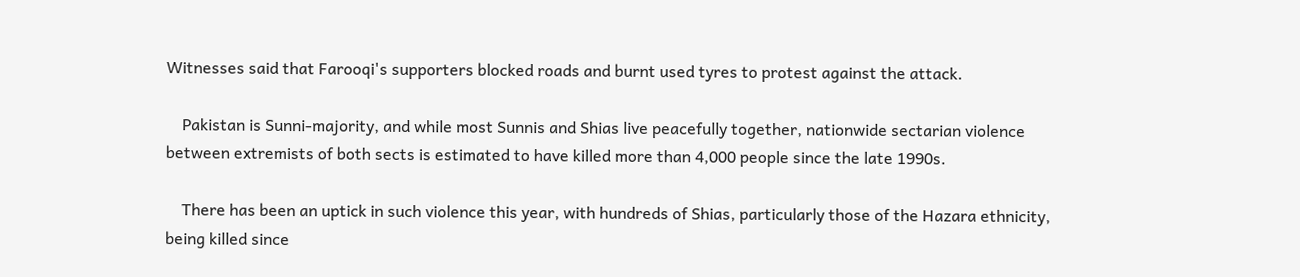Witnesses said that Farooqi's supporters blocked roads and burnt used tyres to protest against the attack.

    Pakistan is Sunni-majority, and while most Sunnis and Shias live peacefully together, nationwide sectarian violence between extremists of both sects is estimated to have killed more than 4,000 people since the late 1990s.

    There has been an uptick in such violence this year, with hundreds of Shias, particularly those of the Hazara ethnicity, being killed since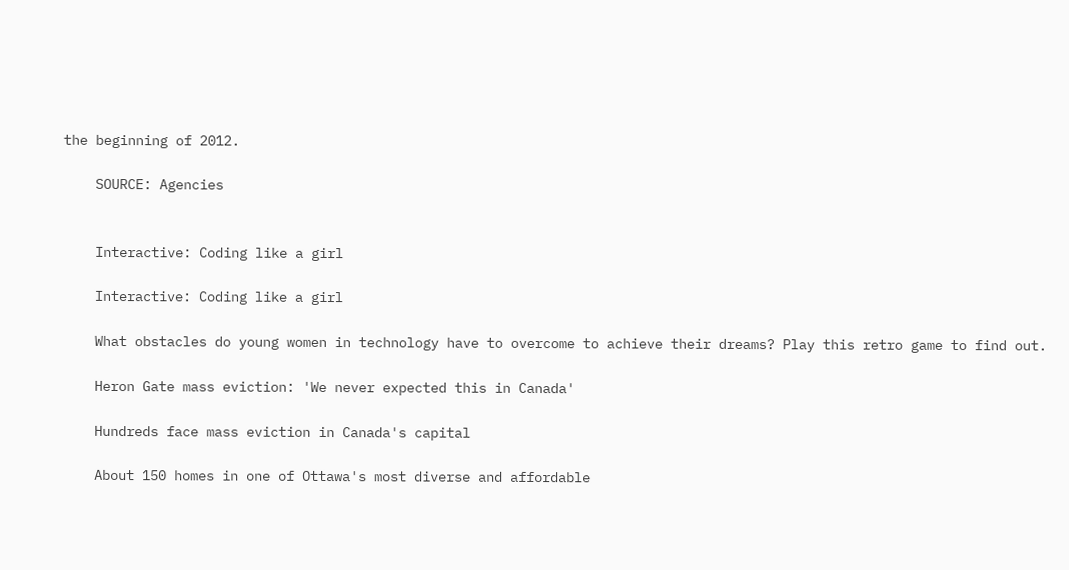the beginning of 2012.

    SOURCE: Agencies


    Interactive: Coding like a girl

    Interactive: Coding like a girl

    What obstacles do young women in technology have to overcome to achieve their dreams? Play this retro game to find out.

    Heron Gate mass eviction: 'We never expected this in Canada'

    Hundreds face mass eviction in Canada's capital

    About 150 homes in one of Ottawa's most diverse and affordable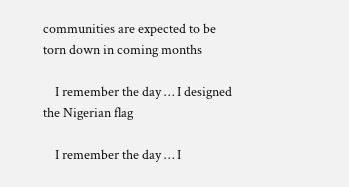communities are expected to be torn down in coming months

    I remember the day … I designed the Nigerian flag

    I remember the day … I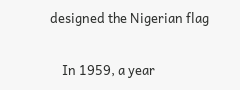designed the Nigerian flag

    In 1959, a year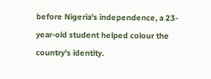before Nigeria's independence, a 23-year-old student helped colour the country's identity.